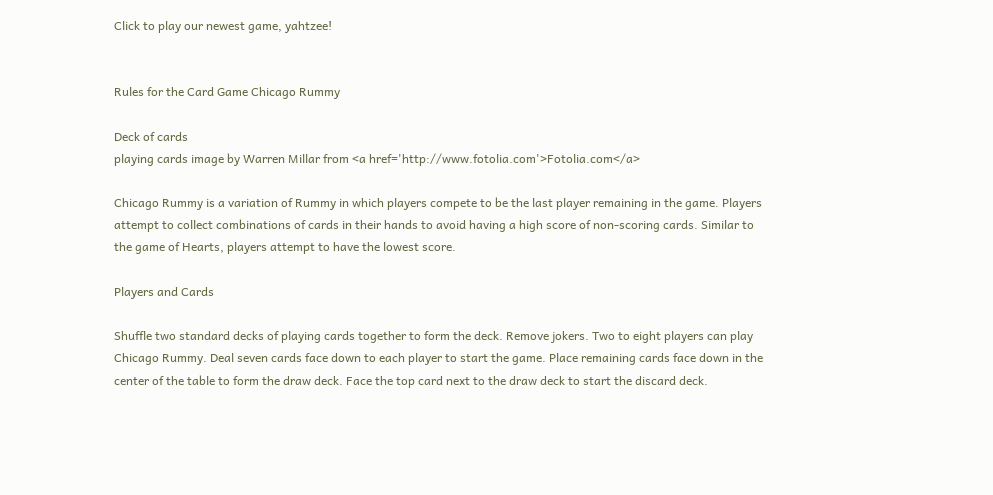Click to play our newest game, yahtzee!


Rules for the Card Game Chicago Rummy

Deck of cards
playing cards image by Warren Millar from <a href='http://www.fotolia.com'>Fotolia.com</a>

Chicago Rummy is a variation of Rummy in which players compete to be the last player remaining in the game. Players attempt to collect combinations of cards in their hands to avoid having a high score of non-scoring cards. Similar to the game of Hearts, players attempt to have the lowest score.

Players and Cards

Shuffle two standard decks of playing cards together to form the deck. Remove jokers. Two to eight players can play Chicago Rummy. Deal seven cards face down to each player to start the game. Place remaining cards face down in the center of the table to form the draw deck. Face the top card next to the draw deck to start the discard deck.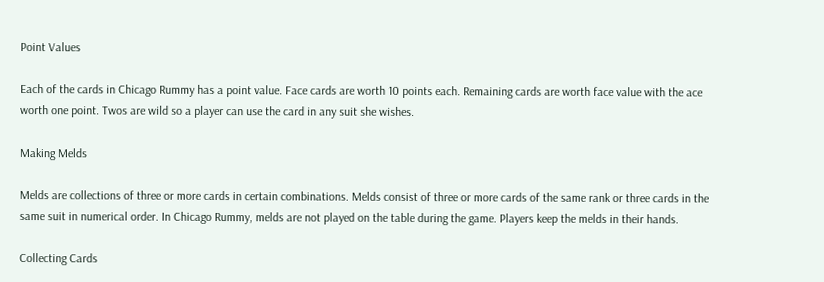Point Values

Each of the cards in Chicago Rummy has a point value. Face cards are worth 10 points each. Remaining cards are worth face value with the ace worth one point. Twos are wild so a player can use the card in any suit she wishes.

Making Melds

Melds are collections of three or more cards in certain combinations. Melds consist of three or more cards of the same rank or three cards in the same suit in numerical order. In Chicago Rummy, melds are not played on the table during the game. Players keep the melds in their hands.

Collecting Cards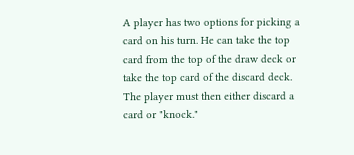A player has two options for picking a card on his turn. He can take the top card from the top of the draw deck or take the top card of the discard deck. The player must then either discard a card or "knock."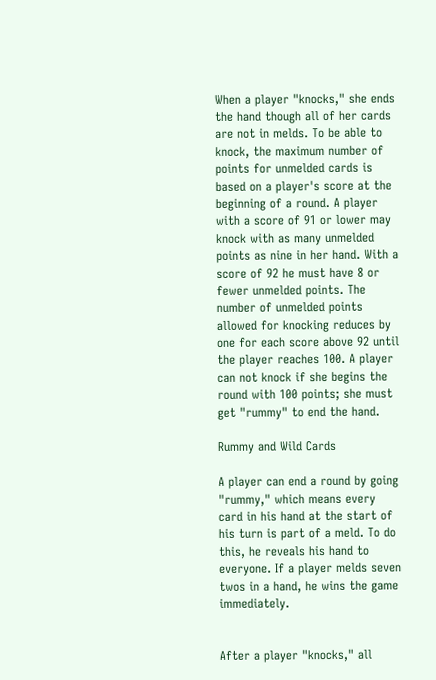When a player "knocks," she ends the hand though all of her cards are not in melds. To be able to knock, the maximum number of points for unmelded cards is based on a player's score at the beginning of a round. A player with a score of 91 or lower may knock with as many unmelded points as nine in her hand. With a score of 92 he must have 8 or fewer unmelded points. The number of unmelded points allowed for knocking reduces by one for each score above 92 until the player reaches 100. A player can not knock if she begins the round with 100 points; she must get "rummy" to end the hand.

Rummy and Wild Cards

A player can end a round by going "rummy," which means every card in his hand at the start of his turn is part of a meld. To do this, he reveals his hand to everyone. If a player melds seven twos in a hand, he wins the game immediately.


After a player "knocks," all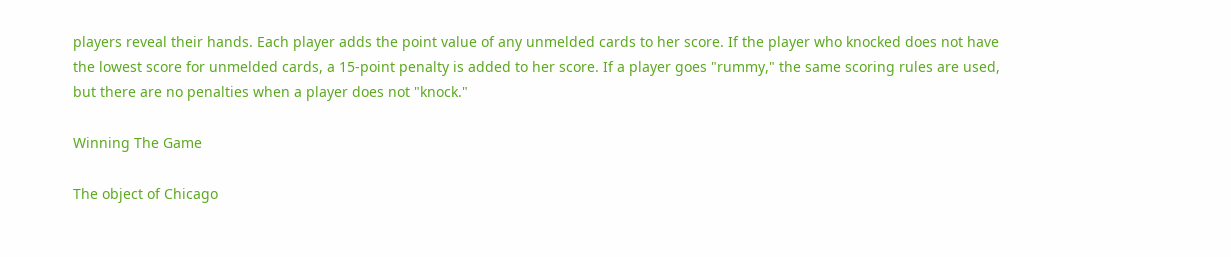players reveal their hands. Each player adds the point value of any unmelded cards to her score. If the player who knocked does not have the lowest score for unmelded cards, a 15-point penalty is added to her score. If a player goes "rummy," the same scoring rules are used, but there are no penalties when a player does not "knock."

Winning The Game

The object of Chicago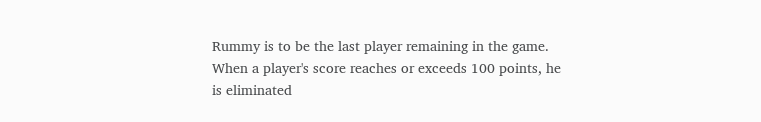Rummy is to be the last player remaining in the game. When a player's score reaches or exceeds 100 points, he is eliminated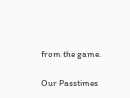from the game.

Our Passtimes